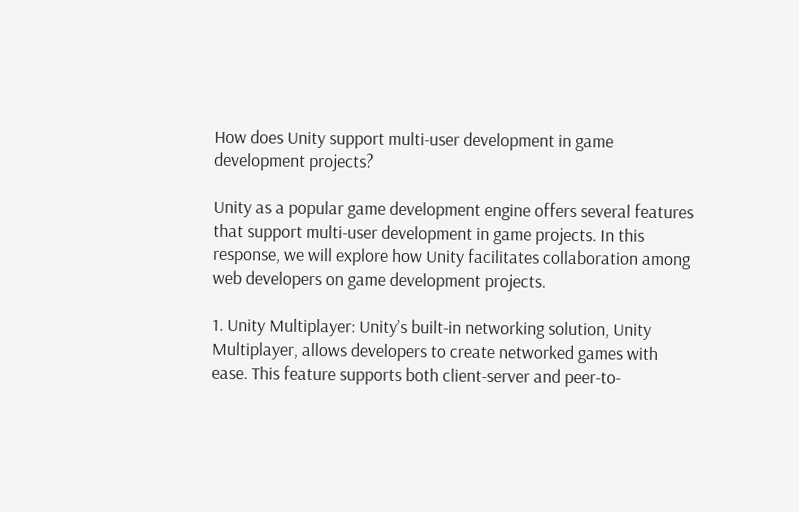How does Unity support multi-user development in game development projects?

Unity as a popular game development engine offers several features that support multi-user development in game projects. In this response, we will explore how Unity facilitates collaboration among web developers on game development projects.

1. Unity Multiplayer: Unity’s built-in networking solution, Unity Multiplayer, allows developers to create networked games with ease. This feature supports both client-server and peer-to-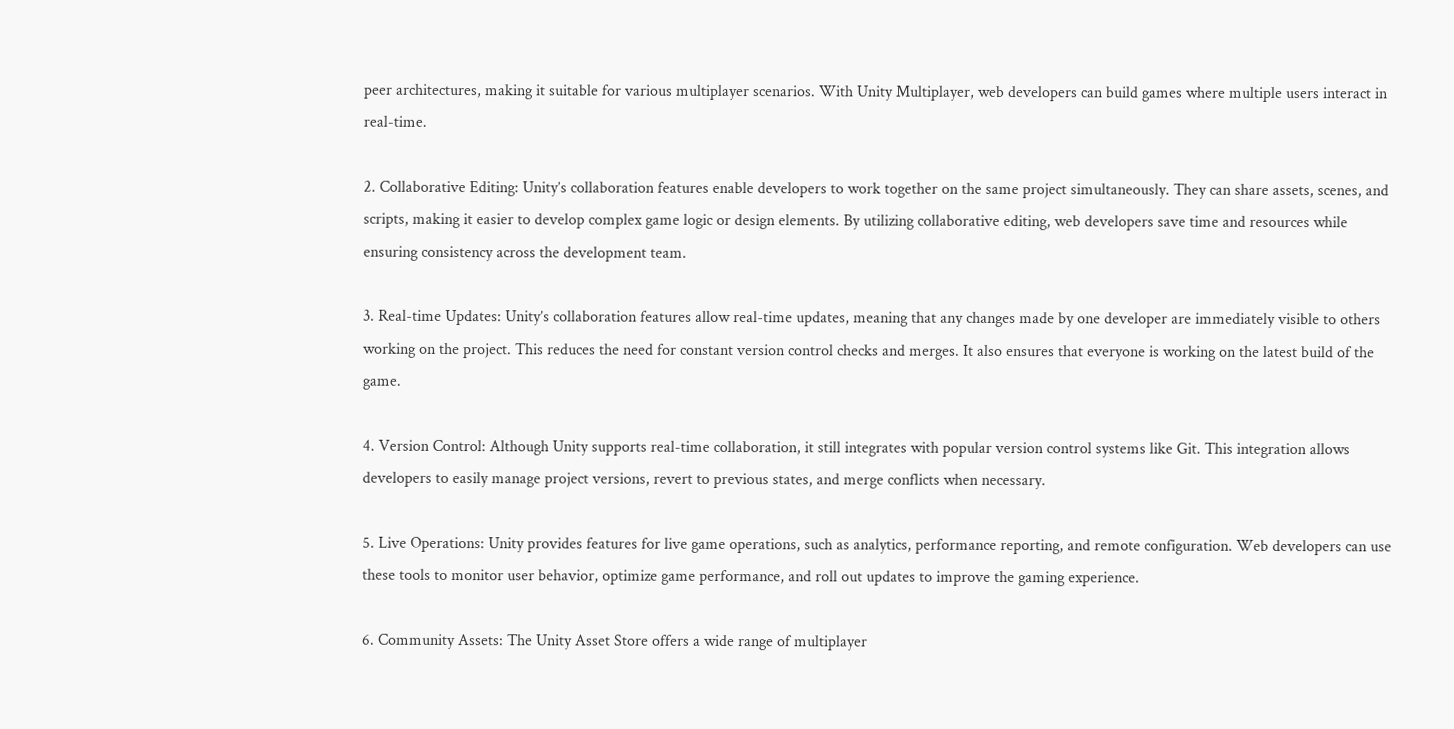peer architectures, making it suitable for various multiplayer scenarios. With Unity Multiplayer, web developers can build games where multiple users interact in real-time.

2. Collaborative Editing: Unity’s collaboration features enable developers to work together on the same project simultaneously. They can share assets, scenes, and scripts, making it easier to develop complex game logic or design elements. By utilizing collaborative editing, web developers save time and resources while ensuring consistency across the development team.

3. Real-time Updates: Unity’s collaboration features allow real-time updates, meaning that any changes made by one developer are immediately visible to others working on the project. This reduces the need for constant version control checks and merges. It also ensures that everyone is working on the latest build of the game.

4. Version Control: Although Unity supports real-time collaboration, it still integrates with popular version control systems like Git. This integration allows developers to easily manage project versions, revert to previous states, and merge conflicts when necessary.

5. Live Operations: Unity provides features for live game operations, such as analytics, performance reporting, and remote configuration. Web developers can use these tools to monitor user behavior, optimize game performance, and roll out updates to improve the gaming experience.

6. Community Assets: The Unity Asset Store offers a wide range of multiplayer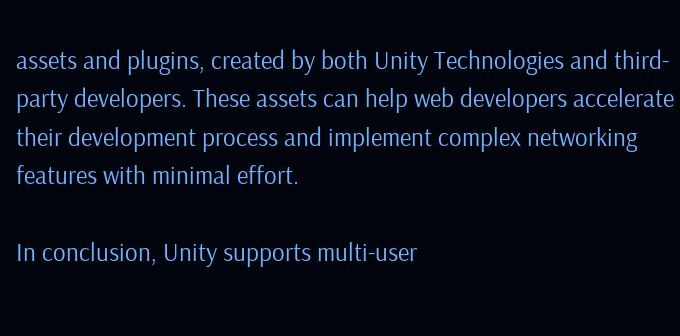assets and plugins, created by both Unity Technologies and third-party developers. These assets can help web developers accelerate their development process and implement complex networking features with minimal effort.

In conclusion, Unity supports multi-user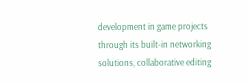development in game projects through its built-in networking solutions, collaborative editing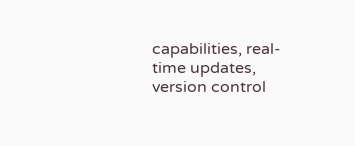capabilities, real-time updates, version control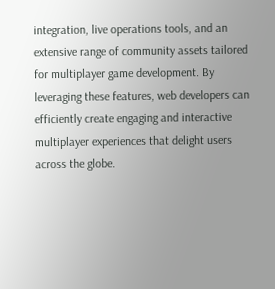integration, live operations tools, and an extensive range of community assets tailored for multiplayer game development. By leveraging these features, web developers can efficiently create engaging and interactive multiplayer experiences that delight users across the globe.